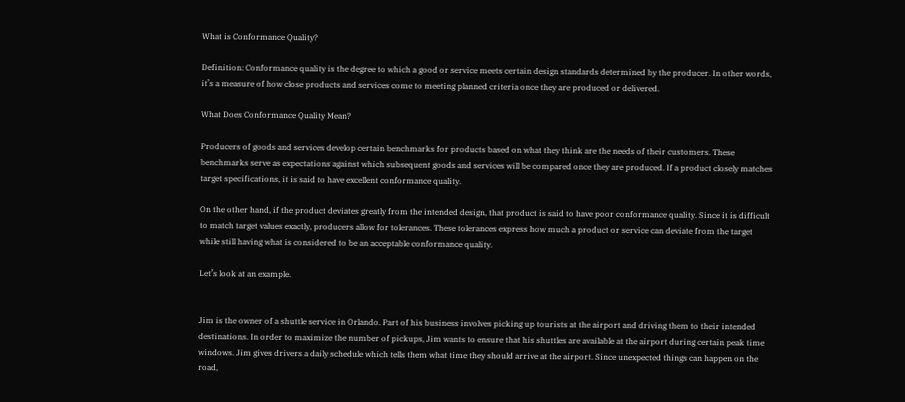What is Conformance Quality?

Definition: Conformance quality is the degree to which a good or service meets certain design standards determined by the producer. In other words, it’s a measure of how close products and services come to meeting planned criteria once they are produced or delivered.

What Does Conformance Quality Mean?

Producers of goods and services develop certain benchmarks for products based on what they think are the needs of their customers. These benchmarks serve as expectations against which subsequent goods and services will be compared once they are produced. If a product closely matches target specifications, it is said to have excellent conformance quality.

On the other hand, if the product deviates greatly from the intended design, that product is said to have poor conformance quality. Since it is difficult to match target values exactly, producers allow for tolerances. These tolerances express how much a product or service can deviate from the target while still having what is considered to be an acceptable conformance quality.

Let’s look at an example.


Jim is the owner of a shuttle service in Orlando. Part of his business involves picking up tourists at the airport and driving them to their intended destinations. In order to maximize the number of pickups, Jim wants to ensure that his shuttles are available at the airport during certain peak time windows. Jim gives drivers a daily schedule which tells them what time they should arrive at the airport. Since unexpected things can happen on the road,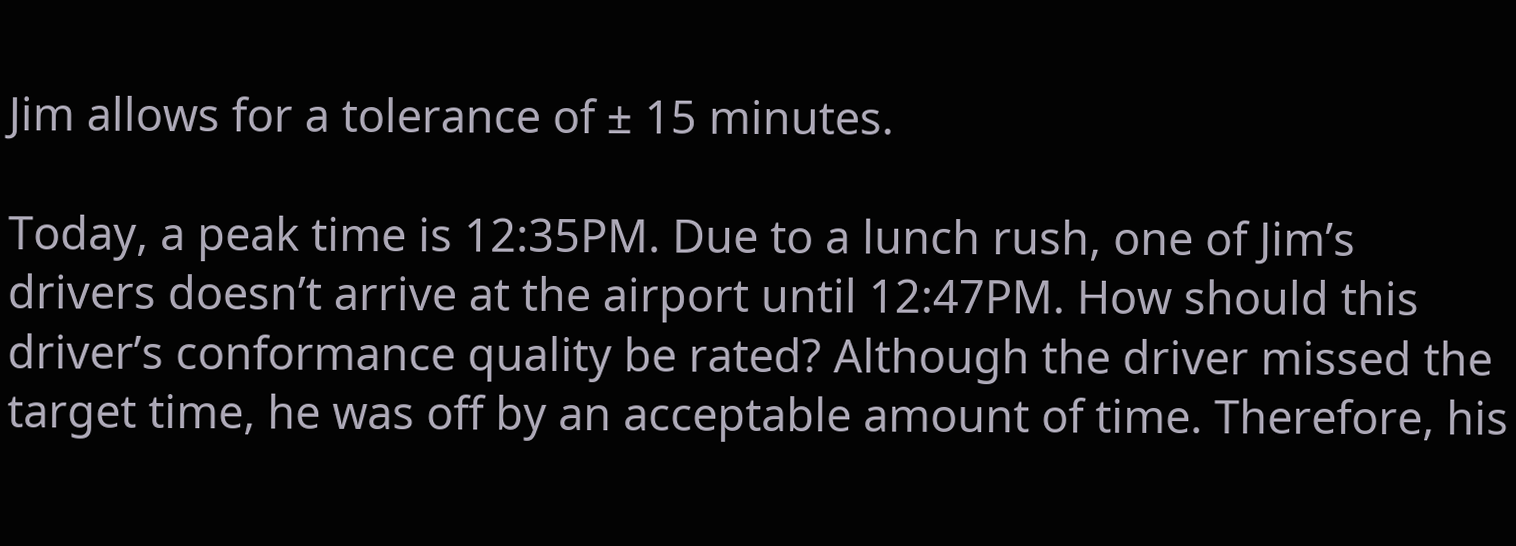Jim allows for a tolerance of ± 15 minutes.

Today, a peak time is 12:35PM. Due to a lunch rush, one of Jim’s drivers doesn’t arrive at the airport until 12:47PM. How should this driver’s conformance quality be rated? Although the driver missed the target time, he was off by an acceptable amount of time. Therefore, his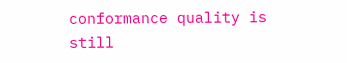conformance quality is still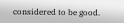considered to be good.